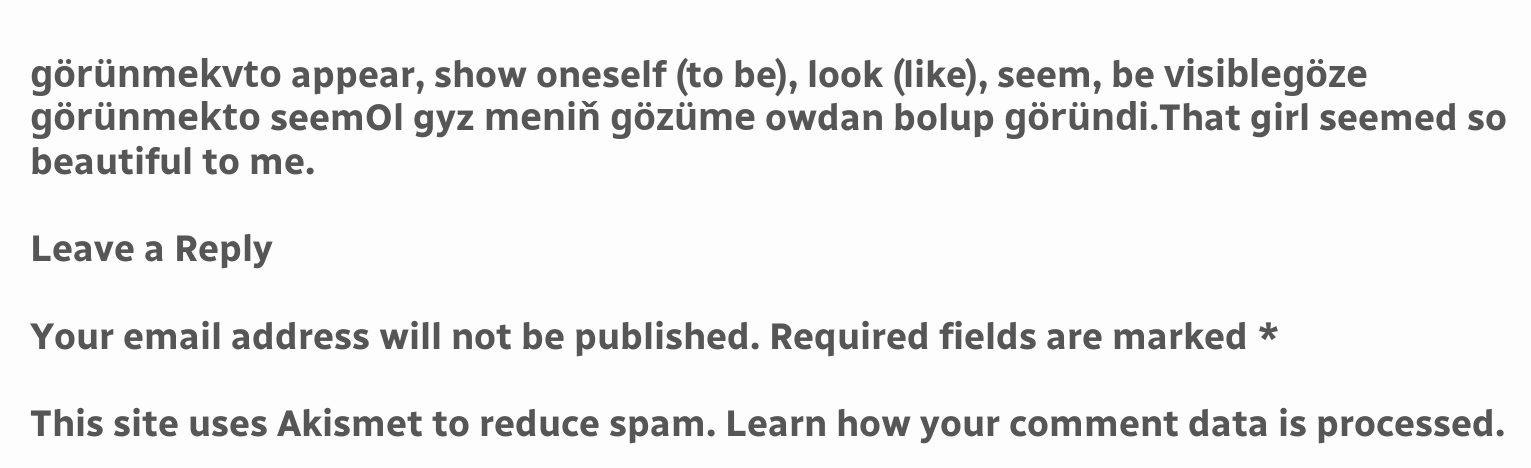görünmekvto appear, show oneself (to be), look (like), seem, be visiblegöze görünmekto seemOl gyz meniň gözüme owdan bolup göründi.That girl seemed so beautiful to me.

Leave a Reply

Your email address will not be published. Required fields are marked *

This site uses Akismet to reduce spam. Learn how your comment data is processed.